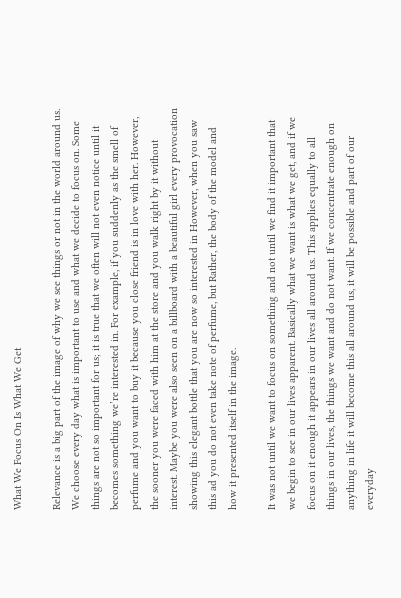What We Focus On Is What We Get

Relevance is a big part of the image of why we see things or not in the world around us. We choose every day what is important to use and what we decide to focus on. Some things are not so important for us; it is true that we often will not even notice until it becomes something we’re interested in. For example, if you suddenly as the smell of perfume and you want to buy it because you close friend is in love with her. However, the sooner you were faced with him at the store and you walk right by it without interest. Maybe you were also seen on a billboard with a beautiful girl every provocation showing this elegant bottle that you are now so interested in However, when you saw this ad you do not even take note of perfume, but Rather, the body of the model and how it presented itself in the image.

It was not until we want to focus on something and not until we find it important that we begin to see in our lives apparent. Basically what we want is what we get, and if we focus on it enough it appears in our lives all around us. This applies equally to all things in our lives, the things we want and do not want. If we concentrate enough on anything in life it will become this all around us, it will be possible and part of our everyday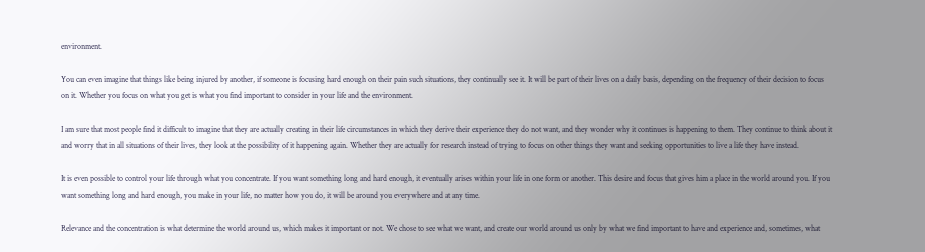environment.

You can even imagine that things like being injured by another, if someone is focusing hard enough on their pain such situations, they continually see it. It will be part of their lives on a daily basis, depending on the frequency of their decision to focus on it. Whether you focus on what you get is what you find important to consider in your life and the environment.

I am sure that most people find it difficult to imagine that they are actually creating in their life circumstances in which they derive their experience they do not want, and they wonder why it continues is happening to them. They continue to think about it and worry that in all situations of their lives, they look at the possibility of it happening again. Whether they are actually for research instead of trying to focus on other things they want and seeking opportunities to live a life they have instead.

It is even possible to control your life through what you concentrate. If you want something long and hard enough, it eventually arises within your life in one form or another. This desire and focus that gives him a place in the world around you. If you want something long and hard enough, you make in your life, no matter how you do, it will be around you everywhere and at any time.

Relevance and the concentration is what determine the world around us, which makes it important or not. We chose to see what we want, and create our world around us only by what we find important to have and experience and, sometimes, what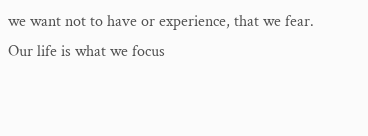we want not to have or experience, that we fear. Our life is what we focus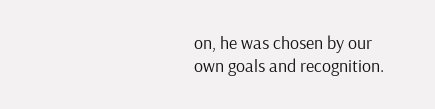on, he was chosen by our own goals and recognition.